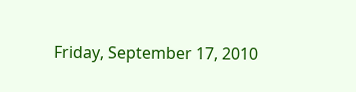Friday, September 17, 2010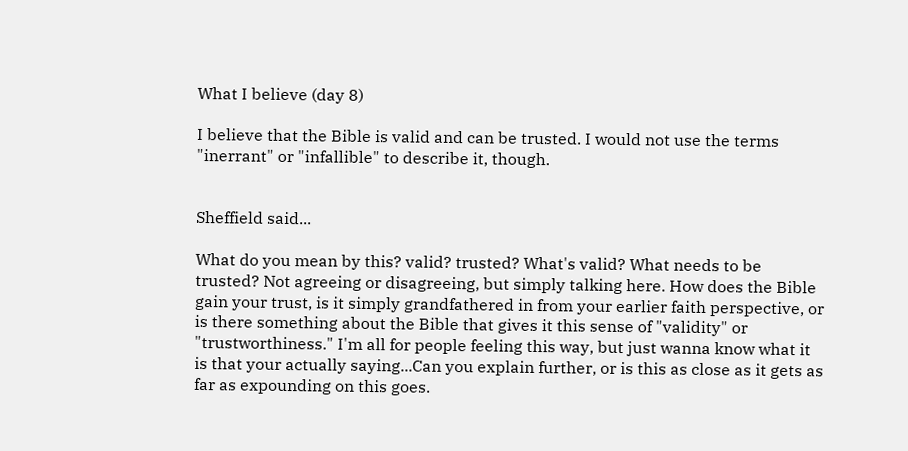What I believe (day 8)

I believe that the Bible is valid and can be trusted. I would not use the terms "inerrant" or "infallible" to describe it, though.


Sheffield said...

What do you mean by this? valid? trusted? What's valid? What needs to be trusted? Not agreeing or disagreeing, but simply talking here. How does the Bible gain your trust, is it simply grandfathered in from your earlier faith perspective, or is there something about the Bible that gives it this sense of "validity" or "trustworthiness." I'm all for people feeling this way, but just wanna know what it is that your actually saying...Can you explain further, or is this as close as it gets as far as expounding on this goes.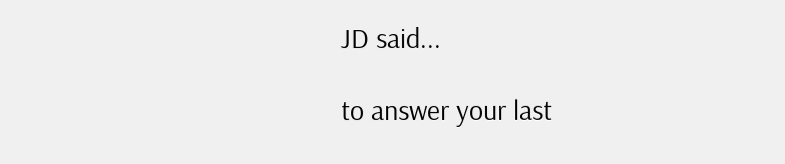JD said...

to answer your last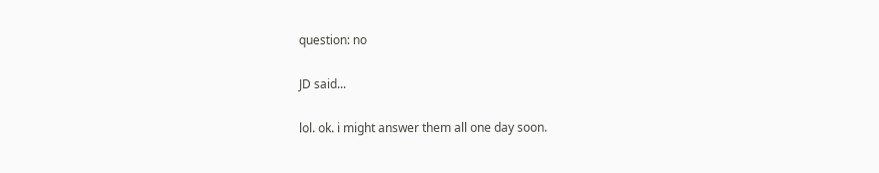question: no

JD said...

lol. ok. i might answer them all one day soon.